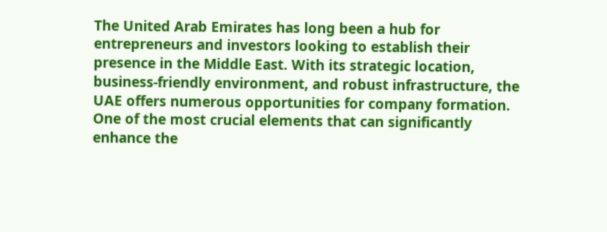The United Arab Emirates has long been a hub for entrepreneurs and investors looking to establish their presence in the Middle East. With its strategic location, business-friendly environment, and robust infrastructure, the UAE offers numerous opportunities for company formation. One of the most crucial elements that can significantly enhance the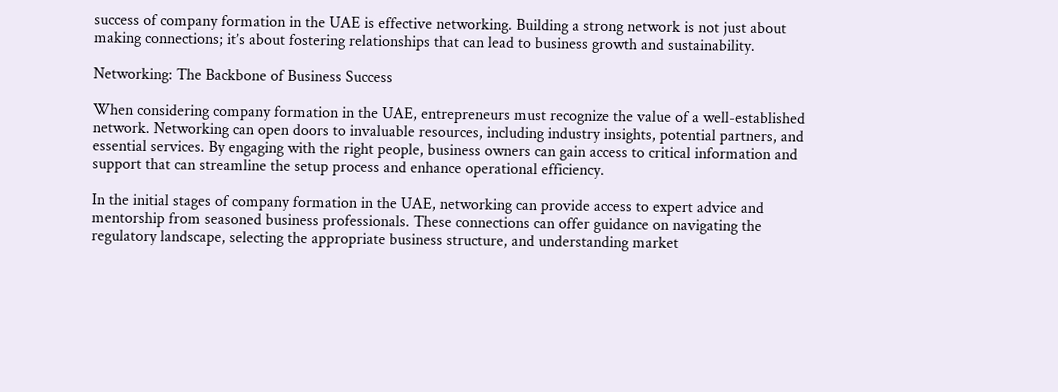success of company formation in the UAE is effective networking. Building a strong network is not just about making connections; it’s about fostering relationships that can lead to business growth and sustainability.

Networking: The Backbone of Business Success

When considering company formation in the UAE, entrepreneurs must recognize the value of a well-established network. Networking can open doors to invaluable resources, including industry insights, potential partners, and essential services. By engaging with the right people, business owners can gain access to critical information and support that can streamline the setup process and enhance operational efficiency.

In the initial stages of company formation in the UAE, networking can provide access to expert advice and mentorship from seasoned business professionals. These connections can offer guidance on navigating the regulatory landscape, selecting the appropriate business structure, and understanding market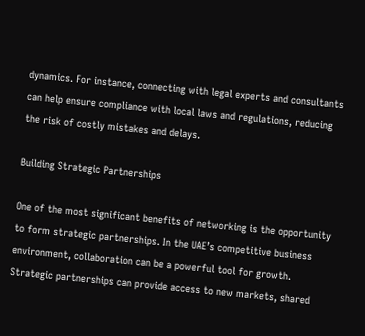dynamics. For instance, connecting with legal experts and consultants can help ensure compliance with local laws and regulations, reducing the risk of costly mistakes and delays.

Building Strategic Partnerships

One of the most significant benefits of networking is the opportunity to form strategic partnerships. In the UAE’s competitive business environment, collaboration can be a powerful tool for growth. Strategic partnerships can provide access to new markets, shared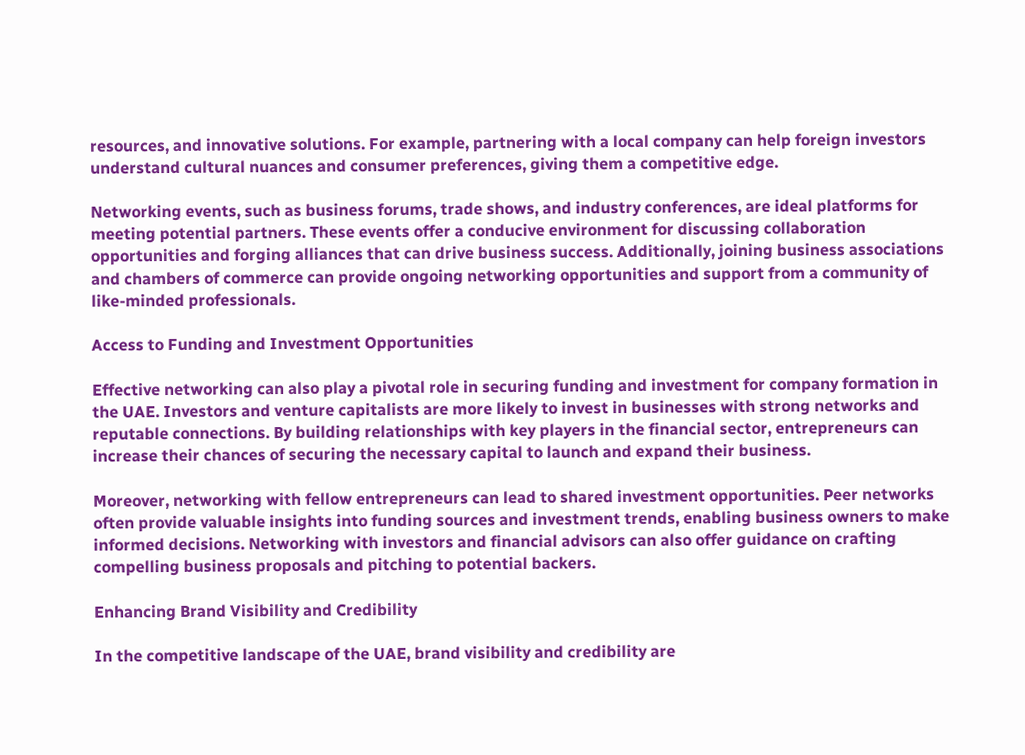resources, and innovative solutions. For example, partnering with a local company can help foreign investors understand cultural nuances and consumer preferences, giving them a competitive edge.

Networking events, such as business forums, trade shows, and industry conferences, are ideal platforms for meeting potential partners. These events offer a conducive environment for discussing collaboration opportunities and forging alliances that can drive business success. Additionally, joining business associations and chambers of commerce can provide ongoing networking opportunities and support from a community of like-minded professionals.

Access to Funding and Investment Opportunities

Effective networking can also play a pivotal role in securing funding and investment for company formation in the UAE. Investors and venture capitalists are more likely to invest in businesses with strong networks and reputable connections. By building relationships with key players in the financial sector, entrepreneurs can increase their chances of securing the necessary capital to launch and expand their business.

Moreover, networking with fellow entrepreneurs can lead to shared investment opportunities. Peer networks often provide valuable insights into funding sources and investment trends, enabling business owners to make informed decisions. Networking with investors and financial advisors can also offer guidance on crafting compelling business proposals and pitching to potential backers.

Enhancing Brand Visibility and Credibility

In the competitive landscape of the UAE, brand visibility and credibility are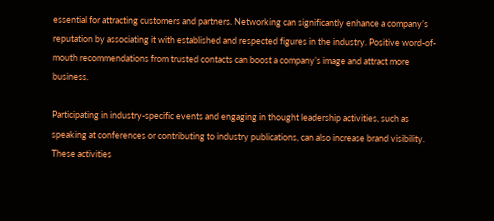essential for attracting customers and partners. Networking can significantly enhance a company’s reputation by associating it with established and respected figures in the industry. Positive word-of-mouth recommendations from trusted contacts can boost a company’s image and attract more business.

Participating in industry-specific events and engaging in thought leadership activities, such as speaking at conferences or contributing to industry publications, can also increase brand visibility. These activities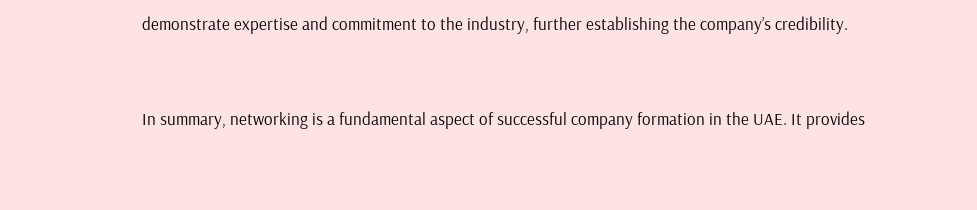demonstrate expertise and commitment to the industry, further establishing the company’s credibility.


In summary, networking is a fundamental aspect of successful company formation in the UAE. It provides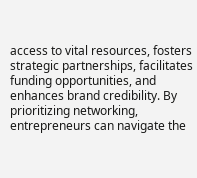access to vital resources, fosters strategic partnerships, facilitates funding opportunities, and enhances brand credibility. By prioritizing networking, entrepreneurs can navigate the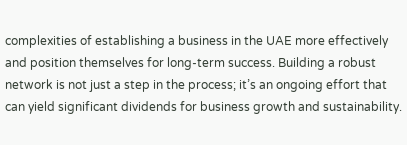complexities of establishing a business in the UAE more effectively and position themselves for long-term success. Building a robust network is not just a step in the process; it’s an ongoing effort that can yield significant dividends for business growth and sustainability.